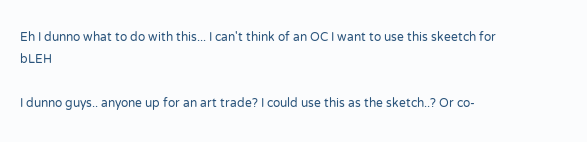Eh I dunno what to do with this... I can't think of an OC I want to use this skeetch for bLEH

I dunno guys.. anyone up for an art trade? I could use this as the sketch..? Or co-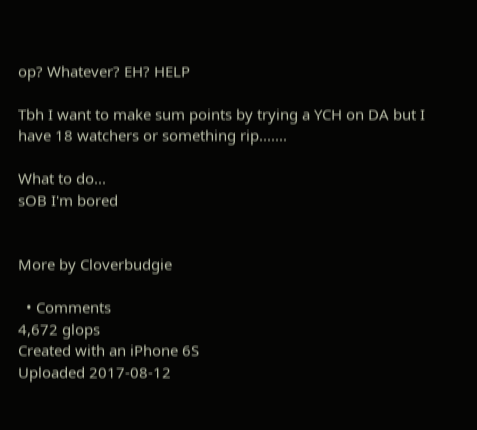op? Whatever? EH? HELP

Tbh I want to make sum points by trying a YCH on DA but I have 18 watchers or something rip.......

What to do...
sOB I'm bored


More by Cloverbudgie

  • Comments
4,672 glops
Created with an iPhone 6S
Uploaded 2017-08-12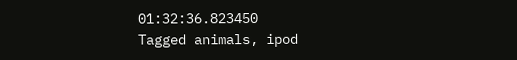01:32:36.823450
Tagged animals, ipod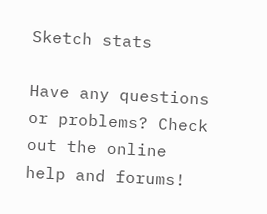Sketch stats

Have any questions or problems? Check out the online help and forums!